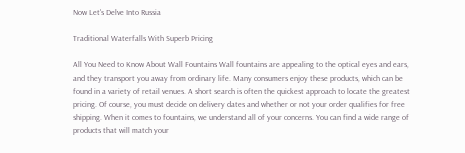Now Let's Delve Into Russia

Traditional Waterfalls With Superb Pricing

All You Need to Know About Wall Fountains Wall fountains are appealing to the optical eyes and ears, and they transport you away from ordinary life. Many consumers enjoy these products, which can be found in a variety of retail venues. A short search is often the quickest approach to locate the greatest pricing. Of course, you must decide on delivery dates and whether or not your order qualifies for free shipping. When it comes to fountains, we understand all of your concerns. You can find a wide range of products that will match your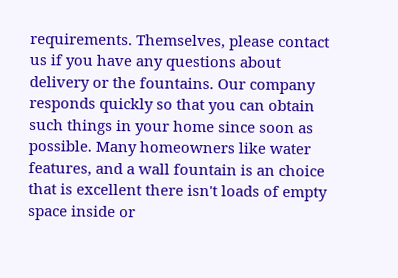requirements. Themselves, please contact us if you have any questions about delivery or the fountains. Our company responds quickly so that you can obtain such things in your home since soon as possible. Many homeowners like water features, and a wall fountain is an choice that is excellent there isn't loads of empty space inside or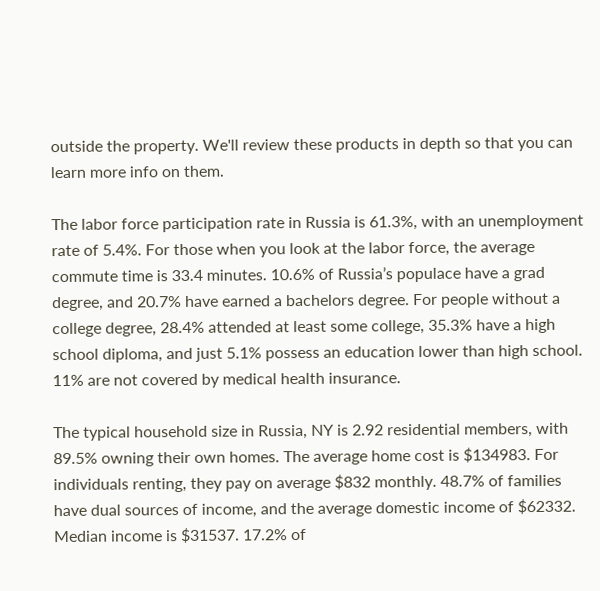outside the property. We'll review these products in depth so that you can learn more info on them.

The labor force participation rate in Russia is 61.3%, with an unemployment rate of 5.4%. For those when you look at the labor force, the average commute time is 33.4 minutes. 10.6% of Russia’s populace have a grad degree, and 20.7% have earned a bachelors degree. For people without a college degree, 28.4% attended at least some college, 35.3% have a high school diploma, and just 5.1% possess an education lower than high school. 11% are not covered by medical health insurance.

The typical household size in Russia, NY is 2.92 residential members, with 89.5% owning their own homes. The average home cost is $134983. For individuals renting, they pay on average $832 monthly. 48.7% of families have dual sources of income, and the average domestic income of $62332. Median income is $31537. 17.2% of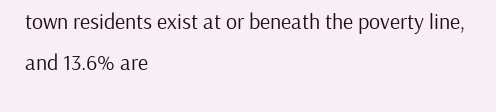town residents exist at or beneath the poverty line, and 13.6% are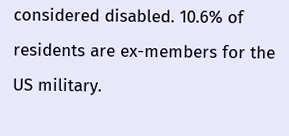considered disabled. 10.6% of residents are ex-members for the US military.